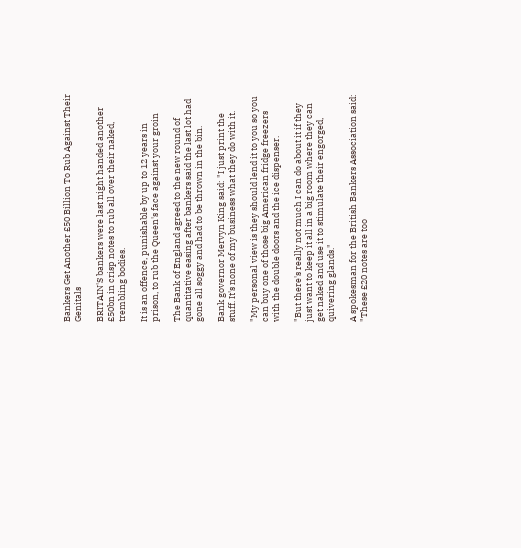Bankers Get Another £50 Billion To Rub Against Their Genitals

BRITAIN'S bankers were last night handed another £50bn in crisp notes to rub all over their naked, trembling bodies.

It is an offence, punishable by up to 12 years in prison, to rub the Queen's face against your groin

The Bank of England agreed to the new round of quantitative easing after bankers said the last lot had gone all soggy and had to be thrown in the bin.

Bank governor Mervyn King said: "I just print the stuff. It's none of my business what they do with it.

"My personal view is they should lend it to you so you can buy one of those big American fridge freezers with the double doors and the ice dispenser.

"But there's really not much I can do about it if they just want to keep it all in a big room where they can get naked and use it to stimulate their engorged, quivering glands."

A spokesman for the British Bankers Association said: "These £20 notes are too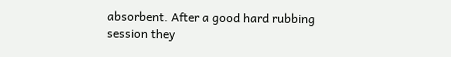absorbent. After a good hard rubbing session they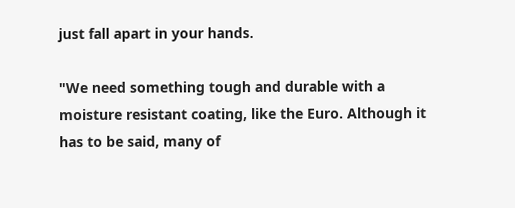just fall apart in your hands.

"We need something tough and durable with a moisture resistant coating, like the Euro. Although it has to be said, many of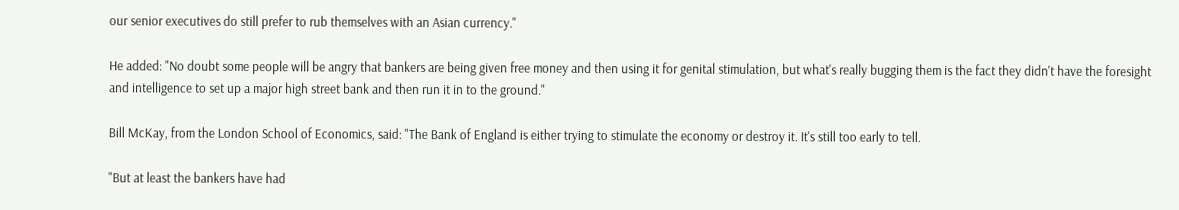our senior executives do still prefer to rub themselves with an Asian currency."

He added: "No doubt some people will be angry that bankers are being given free money and then using it for genital stimulation, but what's really bugging them is the fact they didn't have the foresight and intelligence to set up a major high street bank and then run it in to the ground."

Bill McKay, from the London School of Economics, said: "The Bank of England is either trying to stimulate the economy or destroy it. It's still too early to tell.

"But at least the bankers have had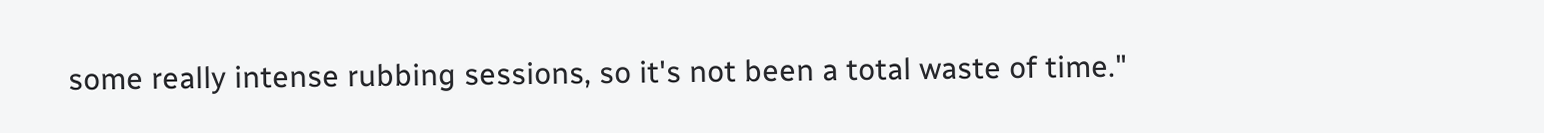some really intense rubbing sessions, so it's not been a total waste of time."